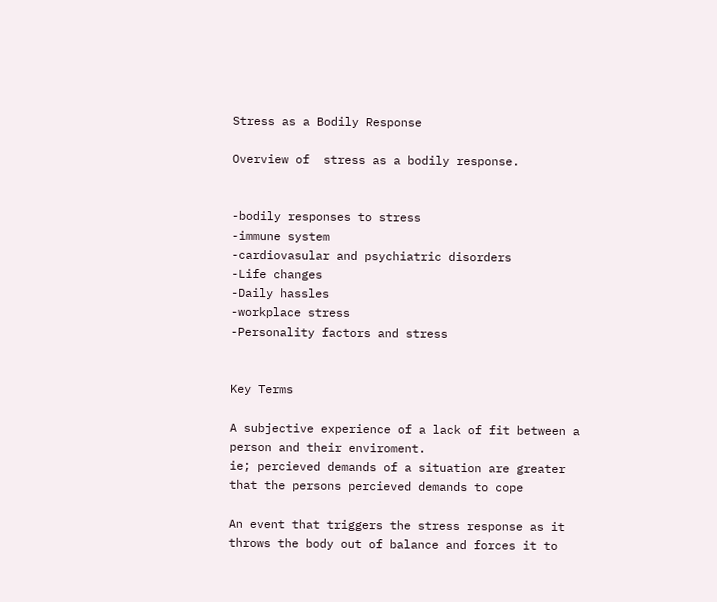Stress as a Bodily Response

Overview of  stress as a bodily response.


-bodily responses to stress
-immune system
-cardiovasular and psychiatric disorders
-Life changes
-Daily hassles
-workplace stress
-Personality factors and stress


Key Terms

A subjective experience of a lack of fit between a person and their enviroment.
ie; percieved demands of a situation are greater that the persons percieved demands to cope

An event that triggers the stress response as it throws the body out of balance and forces it to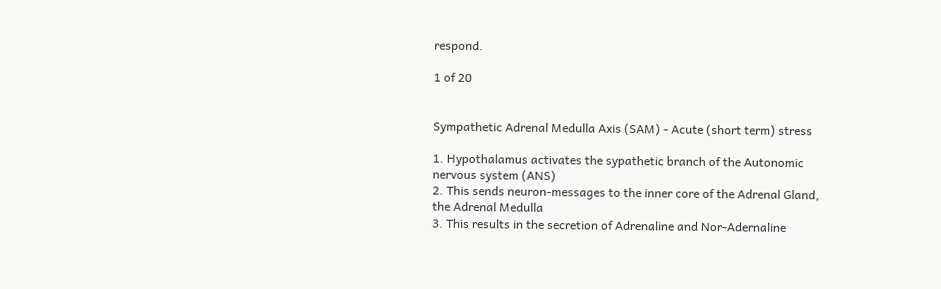respond.

1 of 20


Sympathetic Adrenal Medulla Axis (SAM) - Acute (short term) stress

1. Hypothalamus activates the sypathetic branch of the Autonomic nervous system (ANS)
2. This sends neuron-messages to the inner core of the Adrenal Gland, the Adrenal Medulla
3. This results in the secretion of Adrenaline and Nor-Adernaline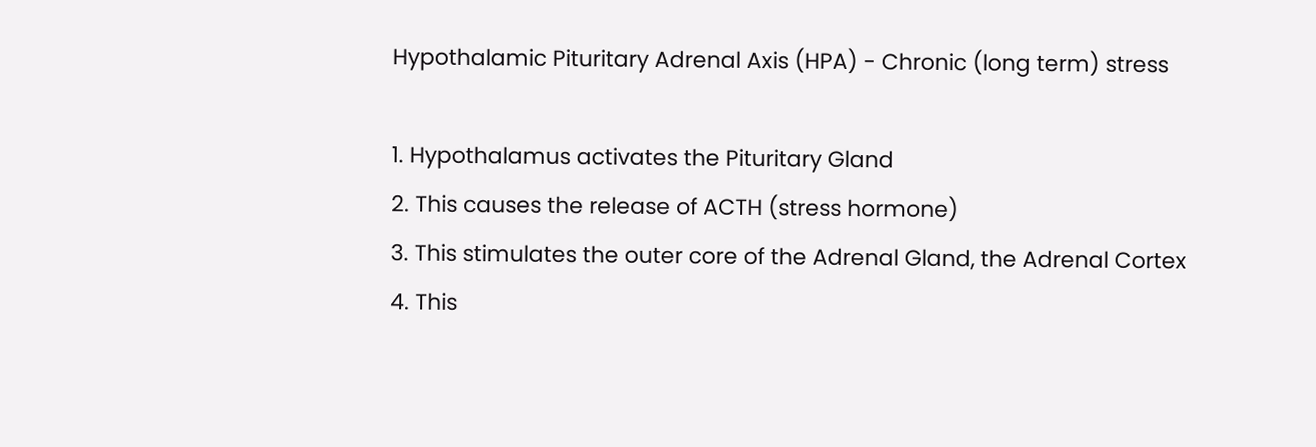Hypothalamic Pituritary Adrenal Axis (HPA) - Chronic (long term) stress

1. Hypothalamus activates the Pituritary Gland
2. This causes the release of ACTH (stress hormone)
3. This stimulates the outer core of the Adrenal Gland, the Adrenal Cortex
4. This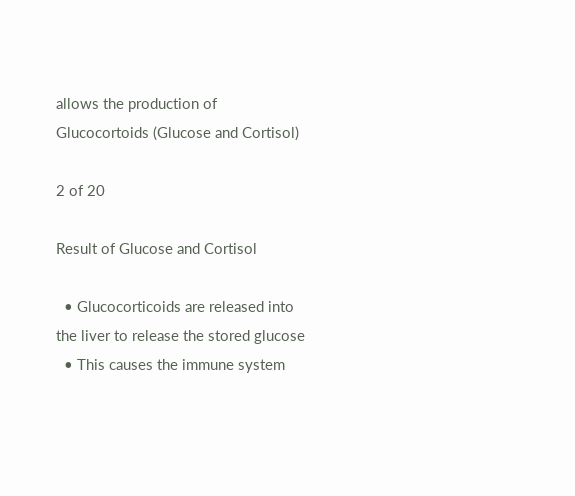allows the production of Glucocortoids (Glucose and Cortisol)

2 of 20

Result of Glucose and Cortisol

  • Glucocorticoids are released into the liver to release the stored glucose
  • This causes the immune system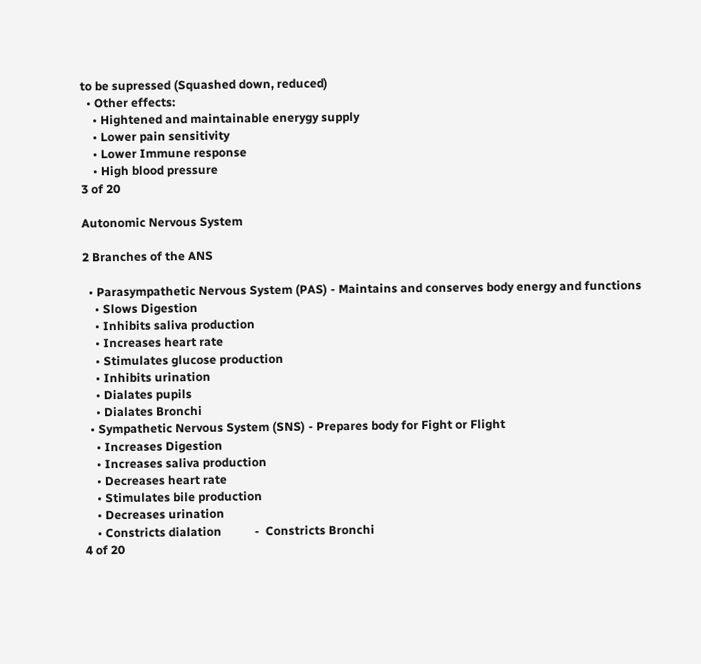to be supressed (Squashed down, reduced)
  • Other effects:
    • Hightened and maintainable enerygy supply
    • Lower pain sensitivity
    • Lower Immune response
    • High blood pressure
3 of 20

Autonomic Nervous System

2 Branches of the ANS

  • Parasympathetic Nervous System (PAS) - Maintains and conserves body energy and functions
    • Slows Digestion
    • Inhibits saliva production
    • Increases heart rate
    • Stimulates glucose production
    • Inhibits urination
    • Dialates pupils
    • Dialates Bronchi
  • Sympathetic Nervous System (SNS) - Prepares body for Fight or Flight
    • Increases Digestion
    • Increases saliva production
    • Decreases heart rate
    • Stimulates bile production
    • Decreases urination
    • Constricts dialation           -  Constricts Bronchi
4 of 20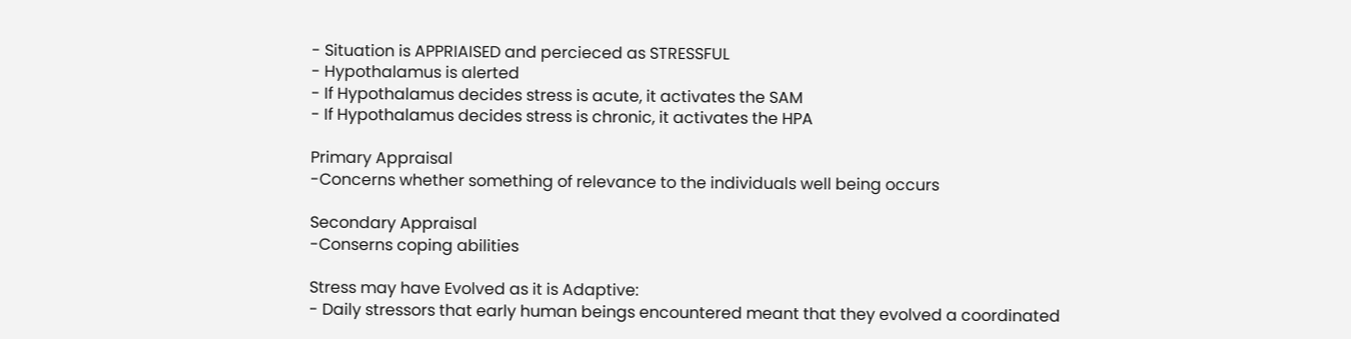- Situation is APPRIAISED and percieced as STRESSFUL
- Hypothalamus is alerted
- If Hypothalamus decides stress is acute, it activates the SAM
- If Hypothalamus decides stress is chronic, it activates the HPA

Primary Appraisal
-Concerns whether something of relevance to the individuals well being occurs

Secondary Appraisal
-Conserns coping abilities

Stress may have Evolved as it is Adaptive:
- Daily stressors that early human beings encountered meant that they evolved a coordinated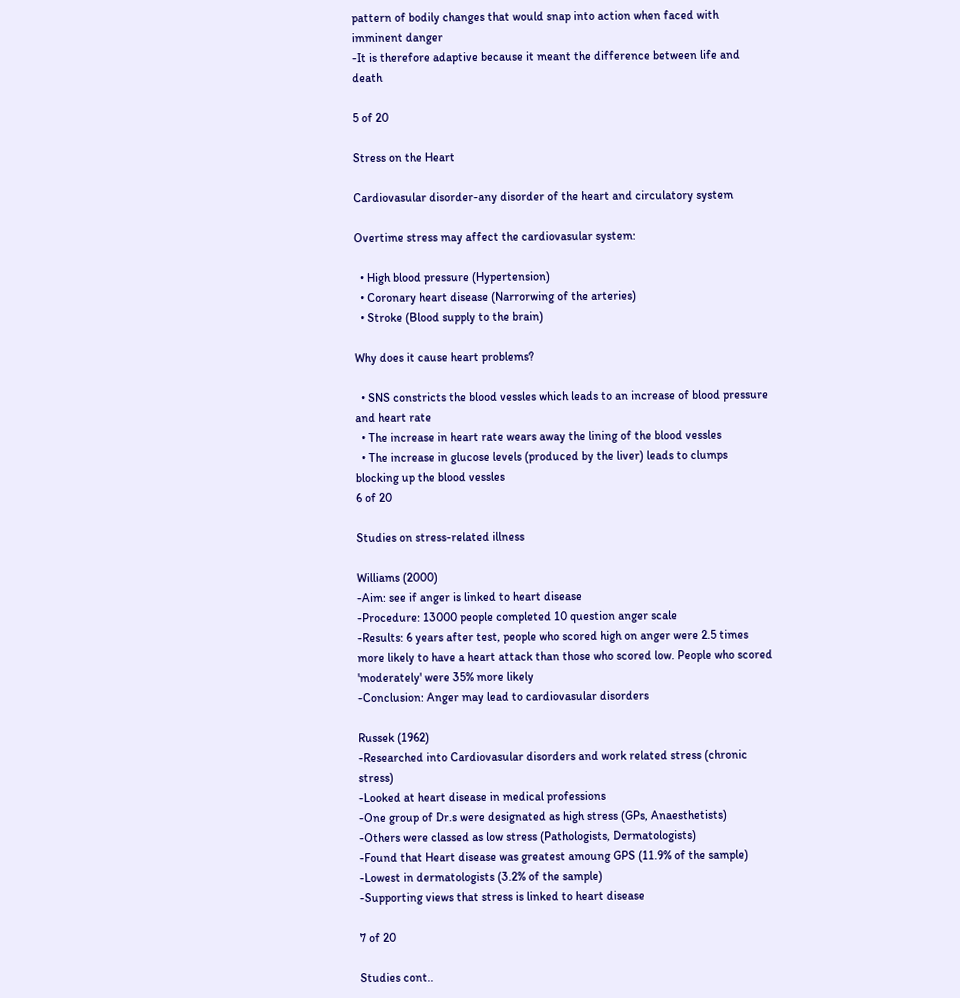pattern of bodily changes that would snap into action when faced with imminent danger
-It is therefore adaptive because it meant the difference between life and death

5 of 20

Stress on the Heart

Cardiovasular disorder-any disorder of the heart and circulatory system

Overtime stress may affect the cardiovasular system:

  • High blood pressure (Hypertension)
  • Coronary heart disease (Narrorwing of the arteries)
  • Stroke (Blood supply to the brain)

Why does it cause heart problems?

  • SNS constricts the blood vessles which leads to an increase of blood pressure and heart rate
  • The increase in heart rate wears away the lining of the blood vessles
  • The increase in glucose levels (produced by the liver) leads to clumps blocking up the blood vessles
6 of 20

Studies on stress-related illness

Williams (2000)
-Aim: see if anger is linked to heart disease
-Procedure: 13000 people completed 10 question anger scale
-Results: 6 years after test, people who scored high on anger were 2.5 times more likely to have a heart attack than those who scored low. People who scored 'moderately' were 35% more likely
-Conclusion: Anger may lead to cardiovasular disorders

Russek (1962)
-Researched into Cardiovasular disorders and work related stress (chronic stress)
-Looked at heart disease in medical professions
-One group of Dr.s were designated as high stress (GPs, Anaesthetists)
-Others were classed as low stress (Pathologists, Dermatologists)
-Found that Heart disease was greatest amoung GPS (11.9% of the sample)
-Lowest in dermatologists (3.2% of the sample)
-Supporting views that stress is linked to heart disease

7 of 20

Studies cont..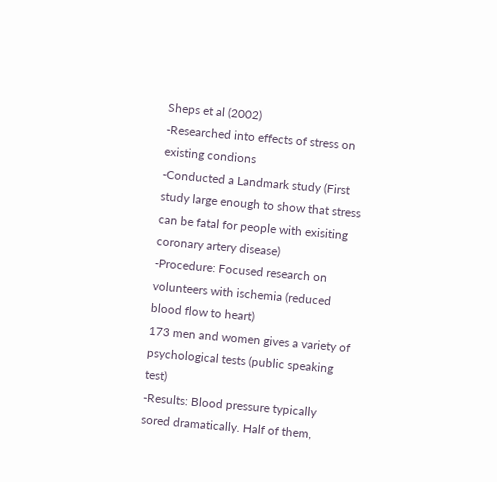Sheps et al (2002)
-Researched into effects of stress on existing condions
-Conducted a Landmark study (First study large enough to show that stress can be fatal for people with exisiting coronary artery disease)
-Procedure: Focused research on volunteers with ischemia (reduced blood flow to heart)
173 men and women gives a variety of psychological tests (public speaking test)
-Results: Blood pressure typically sored dramatically. Half of them,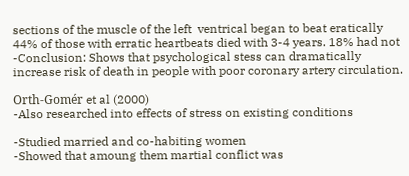sections of the muscle of the left  ventrical began to beat eratically
44% of those with erratic heartbeats died with 3-4 years. 18% had not
-Conclusion: Shows that psychological stess can dramatically increase risk of death in people with poor coronary artery circulation.

Orth-Gomér et al (2000)
-Also researched into effects of stress on existing conditions

-Studied married and co-habiting women
-Showed that amoung them martial conflict was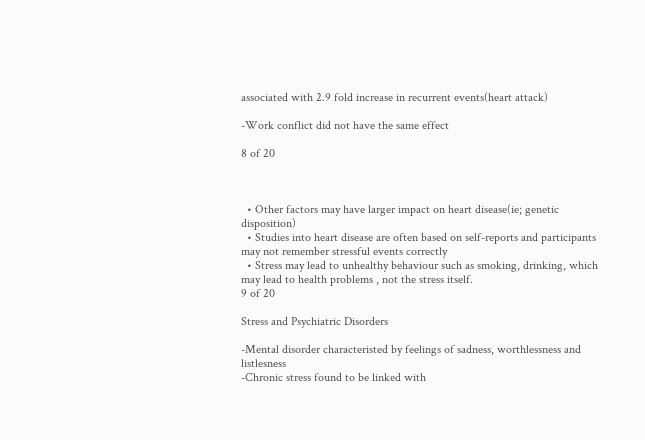associated with 2.9 fold increase in recurrent events(heart attack)

-Work conflict did not have the same effect

8 of 20



  • Other factors may have larger impact on heart disease(ie; genetic disposition)
  • Studies into heart disease are often based on self-reports and participants may not remember stressful events correctly
  • Stress may lead to unhealthy behaviour such as smoking, drinking, which may lead to health problems , not the stress itself.
9 of 20

Stress and Psychiatric Disorders

-Mental disorder characteristed by feelings of sadness, worthlessness and listlesness
-Chronic stress found to be linked with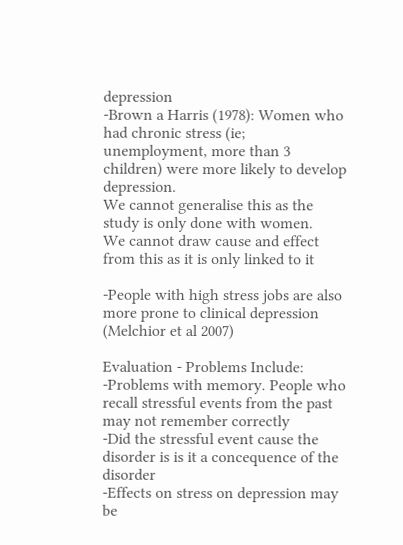depression
-Brown a Harris (1978): Women who had chronic stress (ie; unemployment, more than 3 children) were more likely to develop depression.
We cannot generalise this as the study is only done with women.
We cannot draw cause and effect from this as it is only linked to it

-People with high stress jobs are also more prone to clinical depression (Melchior et al 2007)

Evaluation - Problems Include:
-Problems with memory. People who recall stressful events from the past may not remember correctly
-Did the stressful event cause the disorder is is it a concequence of the disorder
-Effects on stress on depression may be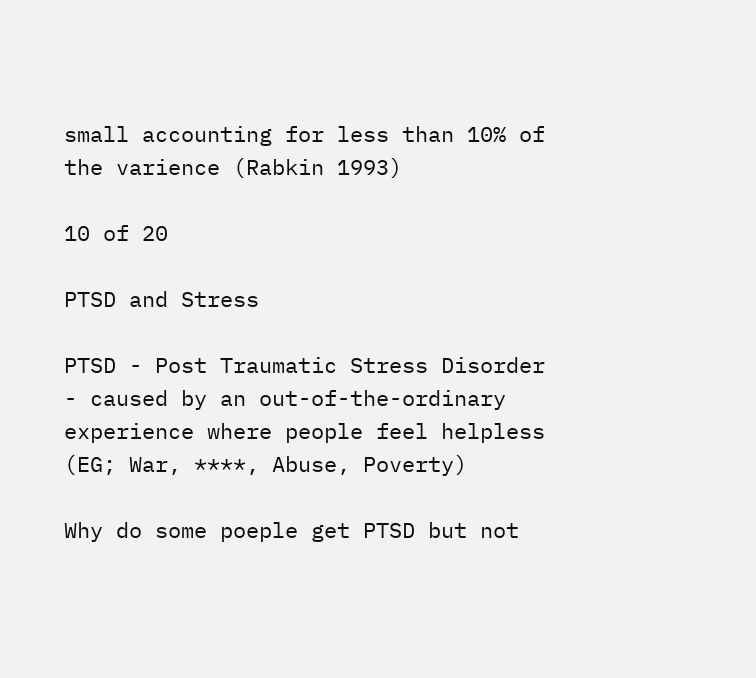small accounting for less than 10% of the varience (Rabkin 1993)

10 of 20

PTSD and Stress

PTSD - Post Traumatic Stress Disorder
- caused by an out-of-the-ordinary experience where people feel helpless (EG; War, ****, Abuse, Poverty)

Why do some poeple get PTSD but not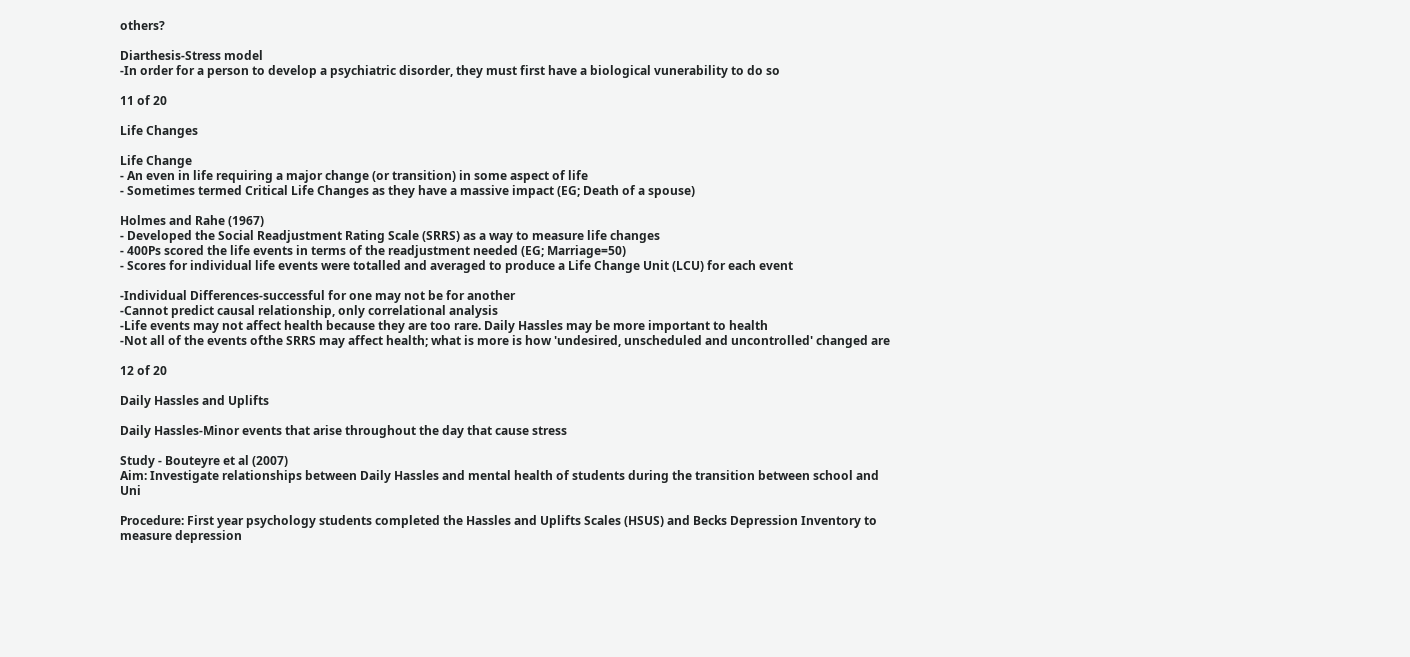others?

Diarthesis-Stress model
-In order for a person to develop a psychiatric disorder, they must first have a biological vunerability to do so

11 of 20

Life Changes

Life Change
- An even in life requiring a major change (or transition) in some aspect of life
- Sometimes termed Critical Life Changes as they have a massive impact (EG; Death of a spouse)

Holmes and Rahe (1967)
- Developed the Social Readjustment Rating Scale (SRRS) as a way to measure life changes
- 400Ps scored the life events in terms of the readjustment needed (EG; Marriage=50)
- Scores for individual life events were totalled and averaged to produce a Life Change Unit (LCU) for each event

-Individual Differences-successful for one may not be for another
-Cannot predict causal relationship, only correlational analysis
-Life events may not affect health because they are too rare. Daily Hassles may be more important to health
-Not all of the events ofthe SRRS may affect health; what is more is how 'undesired, unscheduled and uncontrolled' changed are

12 of 20

Daily Hassles and Uplifts

Daily Hassles-Minor events that arise throughout the day that cause stress

Study - Bouteyre et al (2007)
Aim: Investigate relationships between Daily Hassles and mental health of students during the transition between school and Uni

Procedure: First year psychology students completed the Hassles and Uplifts Scales (HSUS) and Becks Depression Inventory to measure depression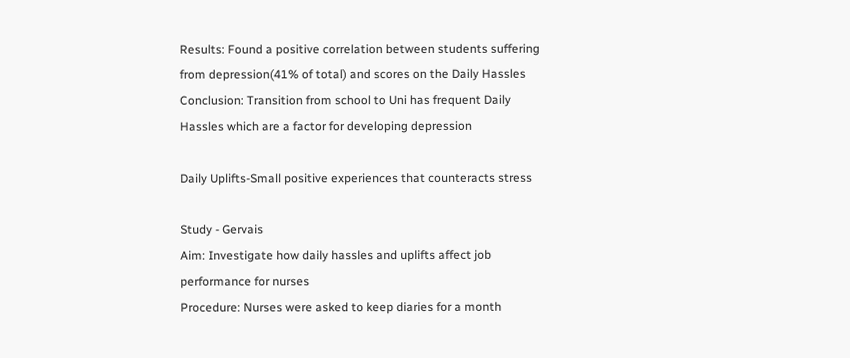Results: Found a positive correlation between students suffering from depression(41% of total) and scores on the Daily Hassles
Conclusion: Transition from school to Uni has frequent Daily Hassles which are a factor for developing depression

Daily Uplifts-Small positive experiences that counteracts stress

Study - Gervais
Aim: Investigate how daily hassles and uplifts affect job performance for nurses
Procedure: Nurses were asked to keep diaries for a month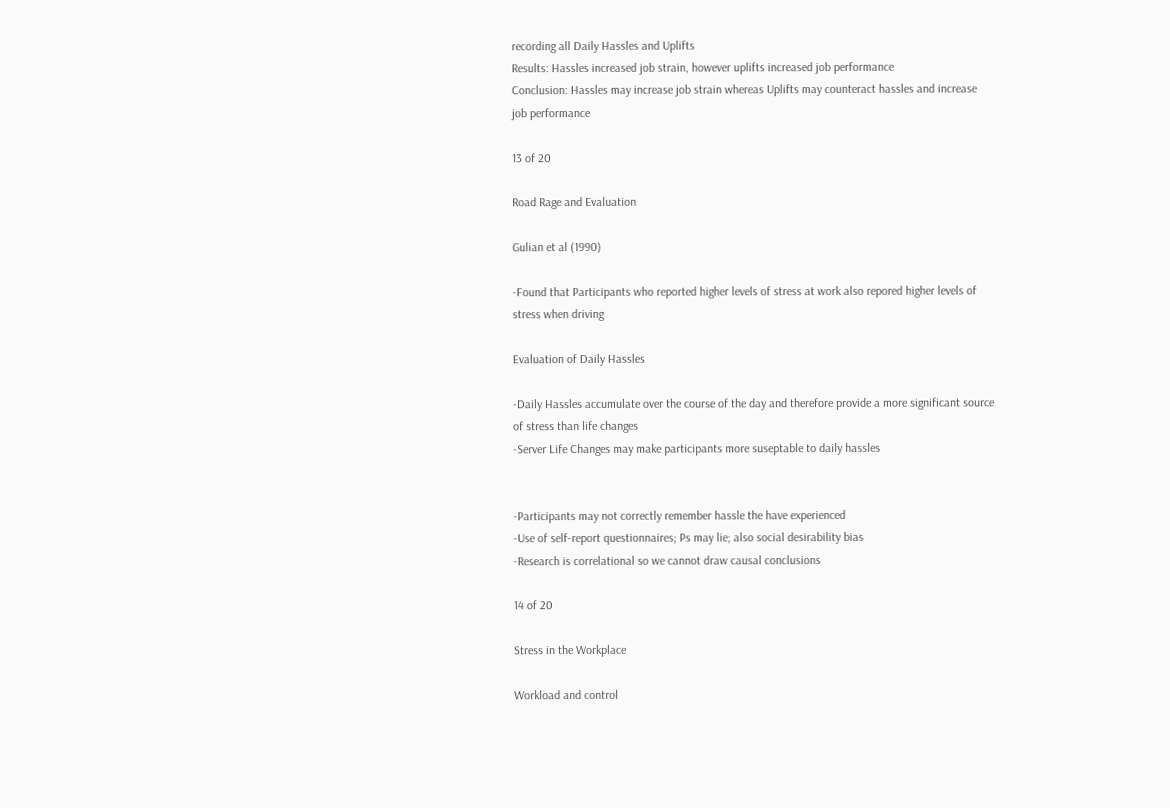recording all Daily Hassles and Uplifts
Results: Hassles increased job strain, however uplifts increased job performance
Conclusion: Hassles may increase job strain whereas Uplifts may counteract hassles and increase job performance

13 of 20

Road Rage and Evaluation

Gulian et al (1990)

-Found that Participants who reported higher levels of stress at work also repored higher levels of stress when driving

Evaluation of Daily Hassles

-Daily Hassles accumulate over the course of the day and therefore provide a more significant source of stress than life changes
-Server Life Changes may make participants more suseptable to daily hassles


-Participants may not correctly remember hassle the have experienced
-Use of self-report questionnaires; Ps may lie; also social desirability bias
-Research is correlational so we cannot draw causal conclusions

14 of 20

Stress in the Workplace

Workload and control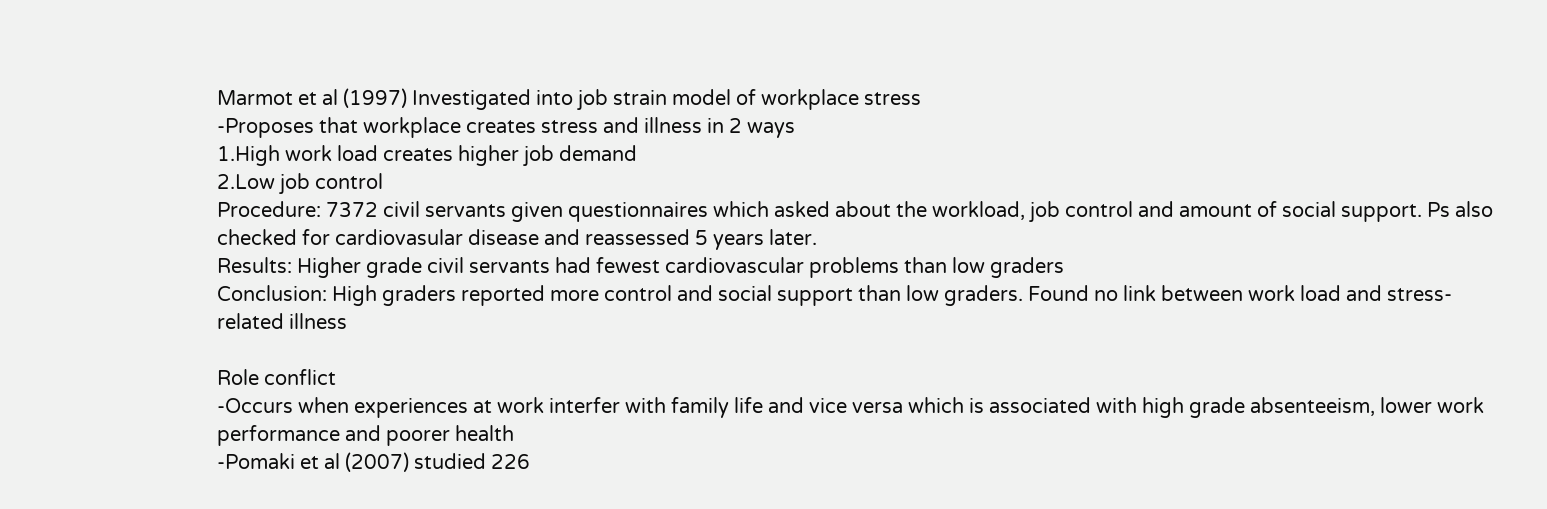Marmot et al (1997) Investigated into job strain model of workplace stress
-Proposes that workplace creates stress and illness in 2 ways
1.High work load creates higher job demand
2.Low job control
Procedure: 7372 civil servants given questionnaires which asked about the workload, job control and amount of social support. Ps also checked for cardiovasular disease and reassessed 5 years later.
Results: Higher grade civil servants had fewest cardiovascular problems than low graders
Conclusion: High graders reported more control and social support than low graders. Found no link between work load and stress-related illness

Role conflict
-Occurs when experiences at work interfer with family life and vice versa which is associated with high grade absenteeism, lower work performance and poorer health
-Pomaki et al (2007) studied 226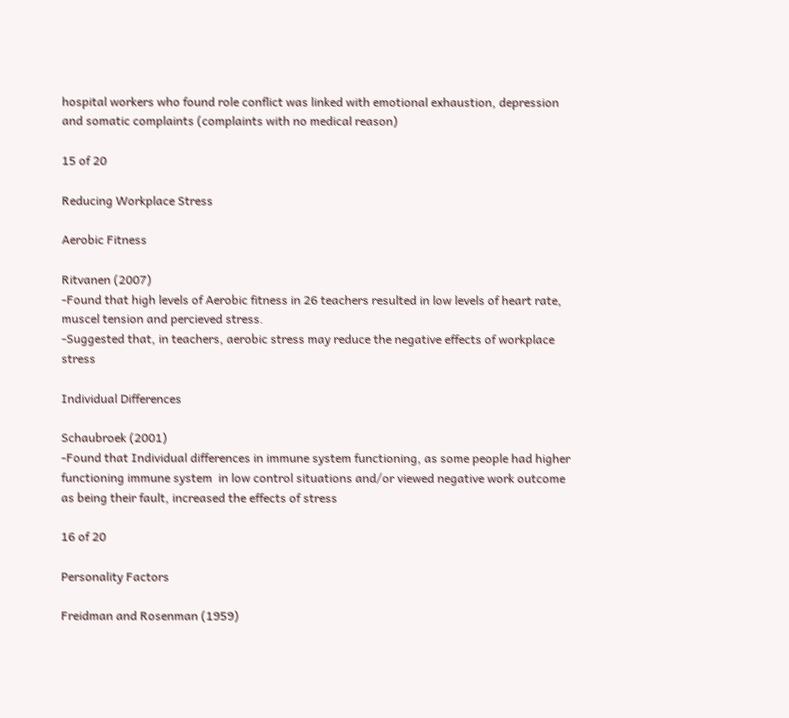hospital workers who found role conflict was linked with emotional exhaustion, depression and somatic complaints (complaints with no medical reason)

15 of 20

Reducing Workplace Stress

Aerobic Fitness

Ritvanen (2007)
-Found that high levels of Aerobic fitness in 26 teachers resulted in low levels of heart rate, muscel tension and percieved stress.
-Suggested that, in teachers, aerobic stress may reduce the negative effects of workplace stress

Individual Differences

Schaubroek (2001)
-Found that Individual differences in immune system functioning, as some people had higher functioning immune system  in low control situations and/or viewed negative work outcome as being their fault, increased the effects of stress

16 of 20

Personality Factors

Freidman and Rosenman (1959)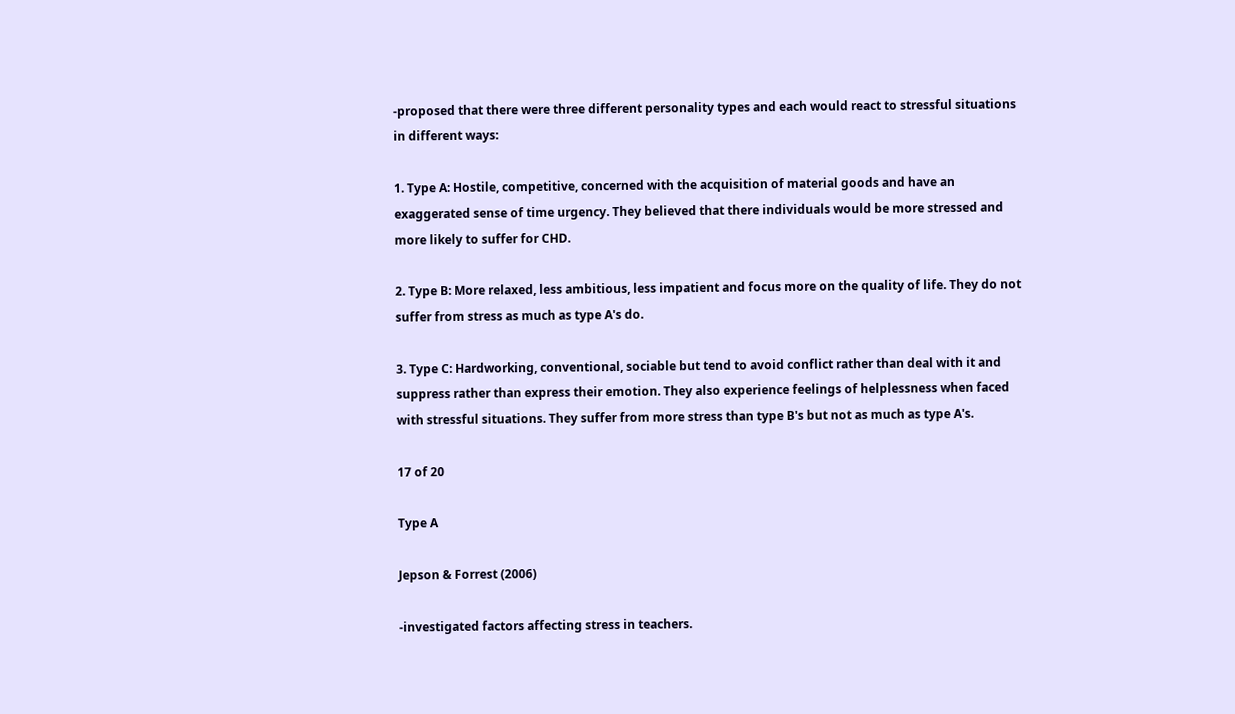-proposed that there were three different personality types and each would react to stressful situations in different ways:

1. Type A: Hostile, competitive, concerned with the acquisition of material goods and have an exaggerated sense of time urgency. They believed that there individuals would be more stressed and more likely to suffer for CHD.

2. Type B: More relaxed, less ambitious, less impatient and focus more on the quality of life. They do not suffer from stress as much as type A's do.

3. Type C: Hardworking, conventional, sociable but tend to avoid conflict rather than deal with it and suppress rather than express their emotion. They also experience feelings of helplessness when faced with stressful situations. They suffer from more stress than type B's but not as much as type A's.

17 of 20

Type A

Jepson & Forrest (2006)

-investigated factors affecting stress in teachers.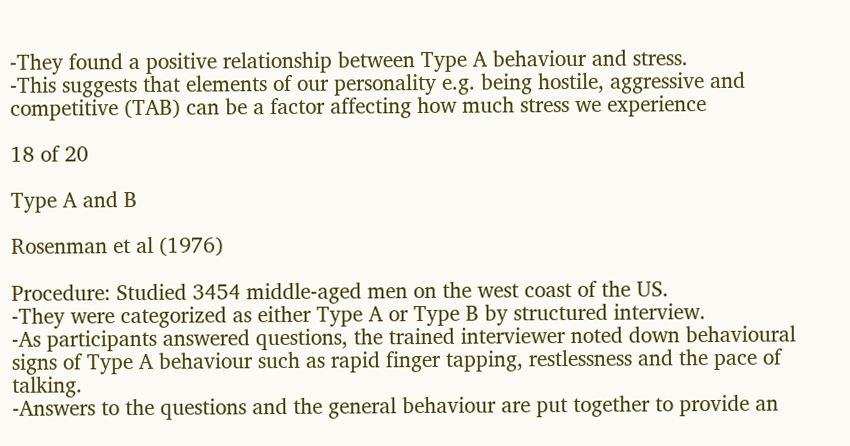-They found a positive relationship between Type A behaviour and stress.
-This suggests that elements of our personality e.g. being hostile, aggressive and competitive (TAB) can be a factor affecting how much stress we experience

18 of 20

Type A and B

Rosenman et al (1976)

Procedure: Studied 3454 middle-aged men on the west coast of the US.
-They were categorized as either Type A or Type B by structured interview.
-As participants answered questions, the trained interviewer noted down behavioural signs of Type A behaviour such as rapid finger tapping, restlessness and the pace of talking.
-Answers to the questions and the general behaviour are put together to provide an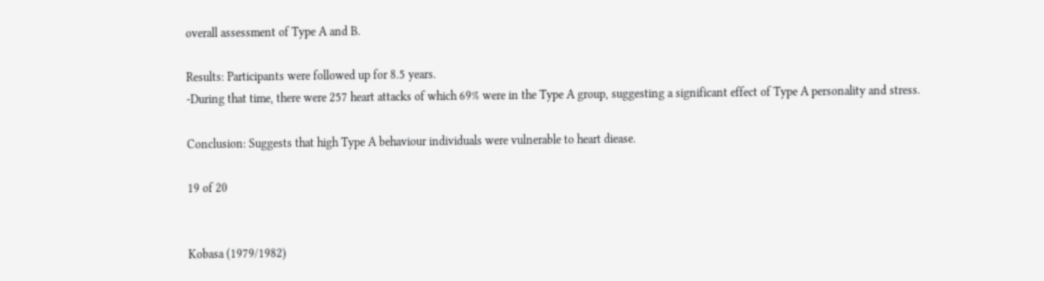overall assessment of Type A and B.

Results: Participants were followed up for 8.5 years.
-During that time, there were 257 heart attacks of which 69% were in the Type A group, suggesting a significant effect of Type A personality and stress.

Conclusion: Suggests that high Type A behaviour individuals were vulnerable to heart diease.

19 of 20


Kobasa (1979/1982)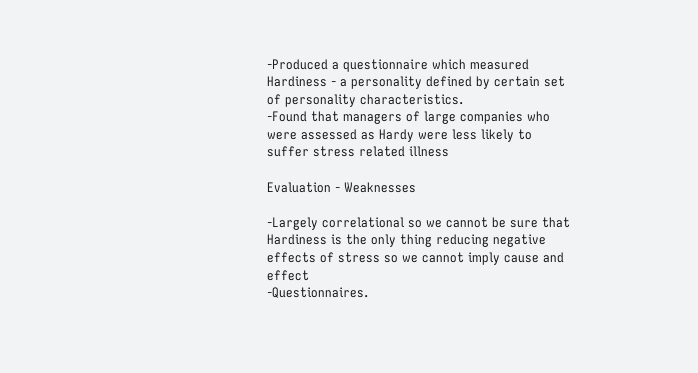-Produced a questionnaire which measured Hardiness - a personality defined by certain set of personality characteristics.
-Found that managers of large companies who were assessed as Hardy were less likely to suffer stress related illness

Evaluation - Weaknesses

-Largely correlational so we cannot be sure that Hardiness is the only thing reducing negative effects of stress so we cannot imply cause and effect
-Questionnaires.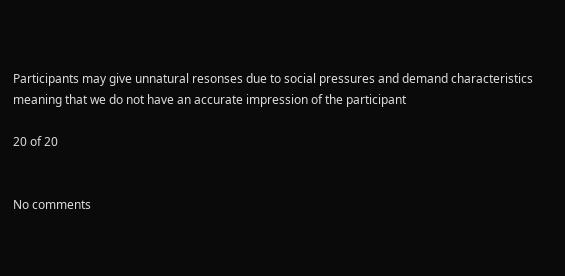Participants may give unnatural resonses due to social pressures and demand characteristics meaning that we do not have an accurate impression of the participant

20 of 20


No comments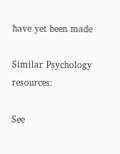have yet been made

Similar Psychology resources:

See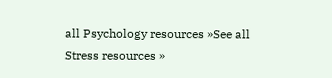all Psychology resources »See all Stress resources »